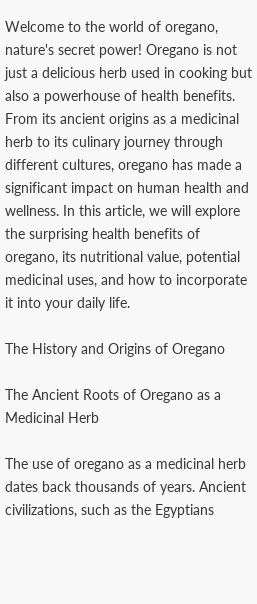Welcome to the world of oregano, nature's secret power! Oregano is not just a delicious herb used in cooking but also a powerhouse of health benefits. From its ancient origins as a medicinal herb to its culinary journey through different cultures, oregano has made a significant impact on human health and wellness. In this article, we will explore the surprising health benefits of oregano, its nutritional value, potential medicinal uses, and how to incorporate it into your daily life.

The History and Origins of Oregano

The Ancient Roots of Oregano as a Medicinal Herb

The use of oregano as a medicinal herb dates back thousands of years. Ancient civilizations, such as the Egyptians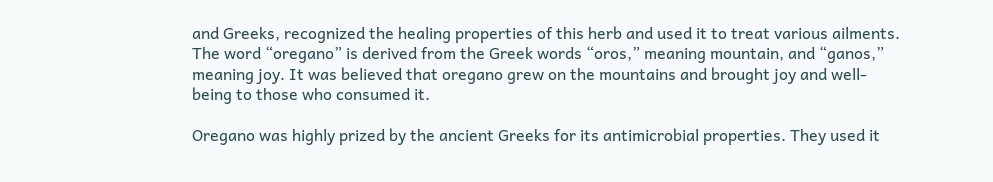and Greeks, recognized the healing properties of this herb and used it to treat various ailments. The word “oregano” is derived from the Greek words “oros,” meaning mountain, and “ganos,” meaning joy. It was believed that oregano grew on the mountains and brought joy and well-being to those who consumed it.

Oregano was highly prized by the ancient Greeks for its antimicrobial properties. They used it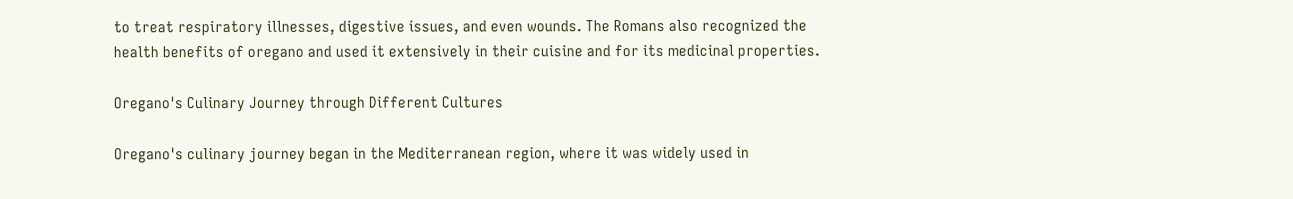to treat respiratory illnesses, digestive issues, and even wounds. The Romans also recognized the health benefits of oregano and used it extensively in their cuisine and for its medicinal properties.

Oregano's Culinary Journey through Different Cultures

Oregano's culinary journey began in the Mediterranean region, where it was widely used in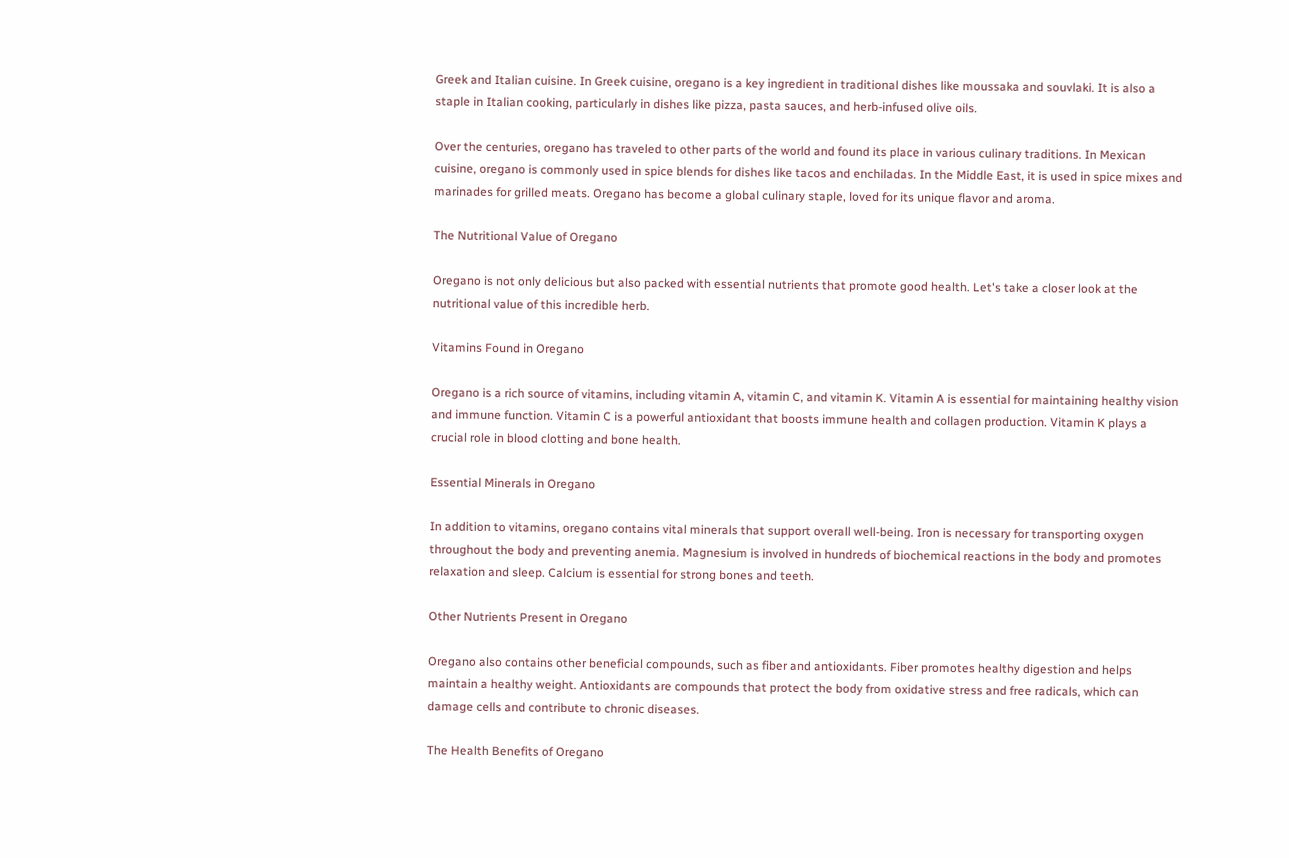Greek and Italian cuisine. In Greek cuisine, oregano is a key ingredient in traditional dishes like moussaka and souvlaki. It is also a staple in Italian cooking, particularly in dishes like pizza, pasta sauces, and herb-infused olive oils.

Over the centuries, oregano has traveled to other parts of the world and found its place in various culinary traditions. In Mexican cuisine, oregano is commonly used in spice blends for dishes like tacos and enchiladas. In the Middle East, it is used in spice mixes and marinades for grilled meats. Oregano has become a global culinary staple, loved for its unique flavor and aroma.

The Nutritional Value of Oregano

Oregano is not only delicious but also packed with essential nutrients that promote good health. Let's take a closer look at the nutritional value of this incredible herb.

Vitamins Found in Oregano

Oregano is a rich source of vitamins, including vitamin A, vitamin C, and vitamin K. Vitamin A is essential for maintaining healthy vision and immune function. Vitamin C is a powerful antioxidant that boosts immune health and collagen production. Vitamin K plays a crucial role in blood clotting and bone health.

Essential Minerals in Oregano

In addition to vitamins, oregano contains vital minerals that support overall well-being. Iron is necessary for transporting oxygen throughout the body and preventing anemia. Magnesium is involved in hundreds of biochemical reactions in the body and promotes relaxation and sleep. Calcium is essential for strong bones and teeth.

Other Nutrients Present in Oregano

Oregano also contains other beneficial compounds, such as fiber and antioxidants. Fiber promotes healthy digestion and helps maintain a healthy weight. Antioxidants are compounds that protect the body from oxidative stress and free radicals, which can damage cells and contribute to chronic diseases.

The Health Benefits of Oregano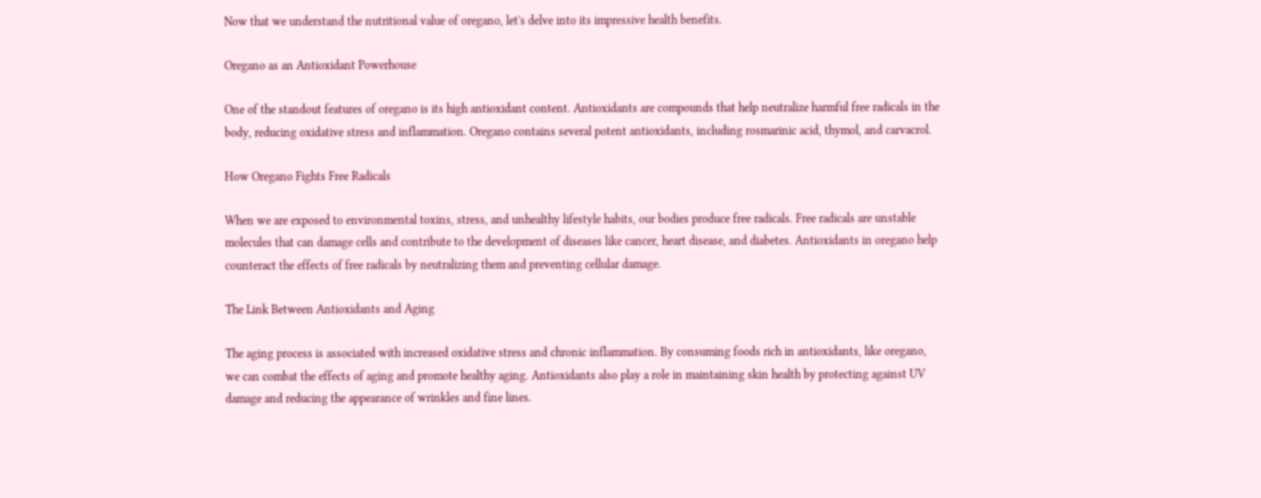Now that we understand the nutritional value of oregano, let's delve into its impressive health benefits.

Oregano as an Antioxidant Powerhouse

One of the standout features of oregano is its high antioxidant content. Antioxidants are compounds that help neutralize harmful free radicals in the body, reducing oxidative stress and inflammation. Oregano contains several potent antioxidants, including rosmarinic acid, thymol, and carvacrol.

How Oregano Fights Free Radicals

When we are exposed to environmental toxins, stress, and unhealthy lifestyle habits, our bodies produce free radicals. Free radicals are unstable molecules that can damage cells and contribute to the development of diseases like cancer, heart disease, and diabetes. Antioxidants in oregano help counteract the effects of free radicals by neutralizing them and preventing cellular damage.

The Link Between Antioxidants and Aging

The aging process is associated with increased oxidative stress and chronic inflammation. By consuming foods rich in antioxidants, like oregano, we can combat the effects of aging and promote healthy aging. Antioxidants also play a role in maintaining skin health by protecting against UV damage and reducing the appearance of wrinkles and fine lines.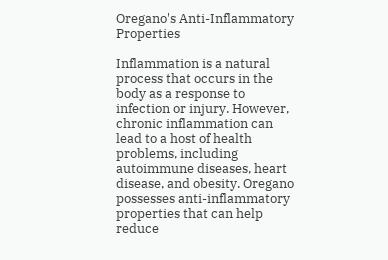Oregano's Anti-Inflammatory Properties

Inflammation is a natural process that occurs in the body as a response to infection or injury. However, chronic inflammation can lead to a host of health problems, including autoimmune diseases, heart disease, and obesity. Oregano possesses anti-inflammatory properties that can help reduce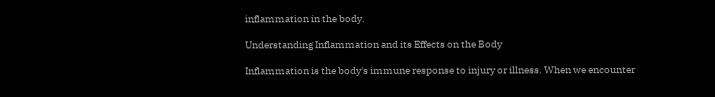inflammation in the body.

Understanding Inflammation and its Effects on the Body

Inflammation is the body's immune response to injury or illness. When we encounter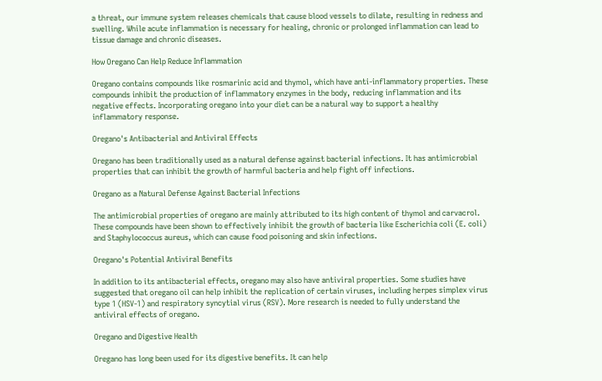a threat, our immune system releases chemicals that cause blood vessels to dilate, resulting in redness and swelling. While acute inflammation is necessary for healing, chronic or prolonged inflammation can lead to tissue damage and chronic diseases.

How Oregano Can Help Reduce Inflammation

Oregano contains compounds like rosmarinic acid and thymol, which have anti-inflammatory properties. These compounds inhibit the production of inflammatory enzymes in the body, reducing inflammation and its negative effects. Incorporating oregano into your diet can be a natural way to support a healthy inflammatory response.

Oregano's Antibacterial and Antiviral Effects

Oregano has been traditionally used as a natural defense against bacterial infections. It has antimicrobial properties that can inhibit the growth of harmful bacteria and help fight off infections.

Oregano as a Natural Defense Against Bacterial Infections

The antimicrobial properties of oregano are mainly attributed to its high content of thymol and carvacrol. These compounds have been shown to effectively inhibit the growth of bacteria like Escherichia coli (E. coli) and Staphylococcus aureus, which can cause food poisoning and skin infections.

Oregano's Potential Antiviral Benefits

In addition to its antibacterial effects, oregano may also have antiviral properties. Some studies have suggested that oregano oil can help inhibit the replication of certain viruses, including herpes simplex virus type 1 (HSV-1) and respiratory syncytial virus (RSV). More research is needed to fully understand the antiviral effects of oregano.

Oregano and Digestive Health

Oregano has long been used for its digestive benefits. It can help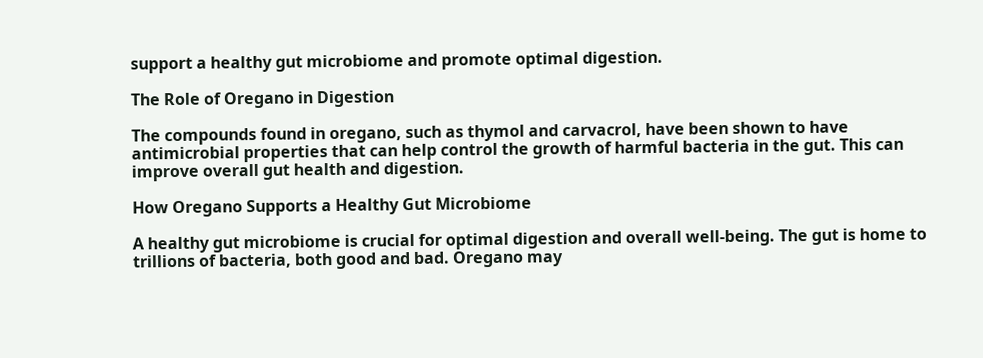support a healthy gut microbiome and promote optimal digestion.

The Role of Oregano in Digestion

The compounds found in oregano, such as thymol and carvacrol, have been shown to have antimicrobial properties that can help control the growth of harmful bacteria in the gut. This can improve overall gut health and digestion.

How Oregano Supports a Healthy Gut Microbiome

A healthy gut microbiome is crucial for optimal digestion and overall well-being. The gut is home to trillions of bacteria, both good and bad. Oregano may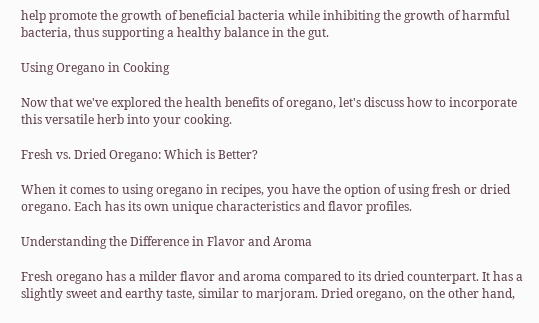help promote the growth of beneficial bacteria while inhibiting the growth of harmful bacteria, thus supporting a healthy balance in the gut.

Using Oregano in Cooking

Now that we've explored the health benefits of oregano, let's discuss how to incorporate this versatile herb into your cooking.

Fresh vs. Dried Oregano: Which is Better?

When it comes to using oregano in recipes, you have the option of using fresh or dried oregano. Each has its own unique characteristics and flavor profiles.

Understanding the Difference in Flavor and Aroma

Fresh oregano has a milder flavor and aroma compared to its dried counterpart. It has a slightly sweet and earthy taste, similar to marjoram. Dried oregano, on the other hand,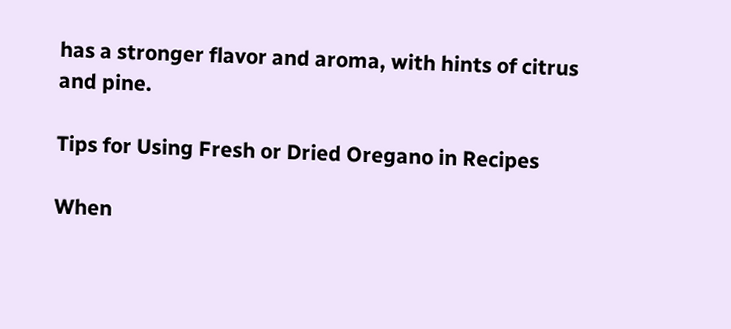has a stronger flavor and aroma, with hints of citrus and pine.

Tips for Using Fresh or Dried Oregano in Recipes

When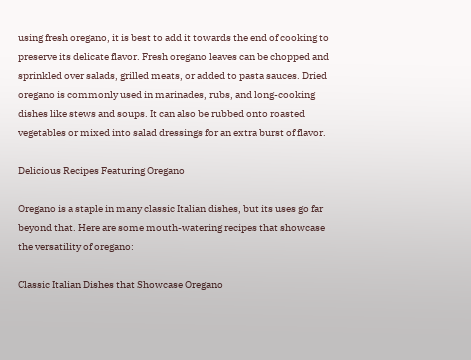using fresh oregano, it is best to add it towards the end of cooking to preserve its delicate flavor. Fresh oregano leaves can be chopped and sprinkled over salads, grilled meats, or added to pasta sauces. Dried oregano is commonly used in marinades, rubs, and long-cooking dishes like stews and soups. It can also be rubbed onto roasted vegetables or mixed into salad dressings for an extra burst of flavor.

Delicious Recipes Featuring Oregano

Oregano is a staple in many classic Italian dishes, but its uses go far beyond that. Here are some mouth-watering recipes that showcase the versatility of oregano:

Classic Italian Dishes that Showcase Oregano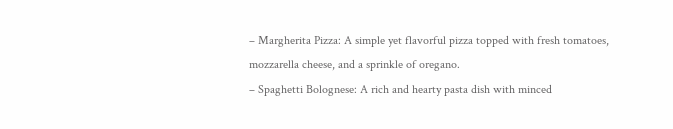– Margherita Pizza: A simple yet flavorful pizza topped with fresh tomatoes, mozzarella cheese, and a sprinkle of oregano.
– Spaghetti Bolognese: A rich and hearty pasta dish with minced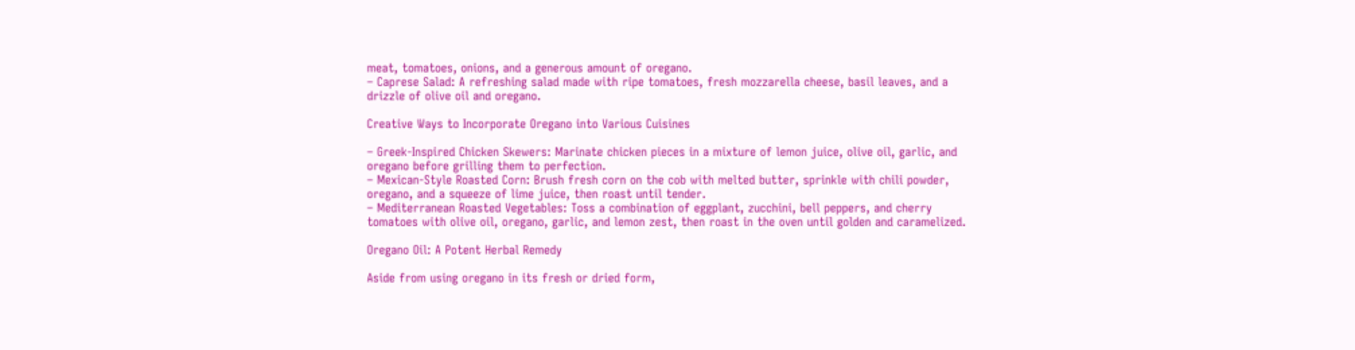meat, tomatoes, onions, and a generous amount of oregano.
– Caprese Salad: A refreshing salad made with ripe tomatoes, fresh mozzarella cheese, basil leaves, and a drizzle of olive oil and oregano.

Creative Ways to Incorporate Oregano into Various Cuisines

– Greek-Inspired Chicken Skewers: Marinate chicken pieces in a mixture of lemon juice, olive oil, garlic, and oregano before grilling them to perfection.
– Mexican-Style Roasted Corn: Brush fresh corn on the cob with melted butter, sprinkle with chili powder, oregano, and a squeeze of lime juice, then roast until tender.
– Mediterranean Roasted Vegetables: Toss a combination of eggplant, zucchini, bell peppers, and cherry tomatoes with olive oil, oregano, garlic, and lemon zest, then roast in the oven until golden and caramelized.

Oregano Oil: A Potent Herbal Remedy

Aside from using oregano in its fresh or dried form,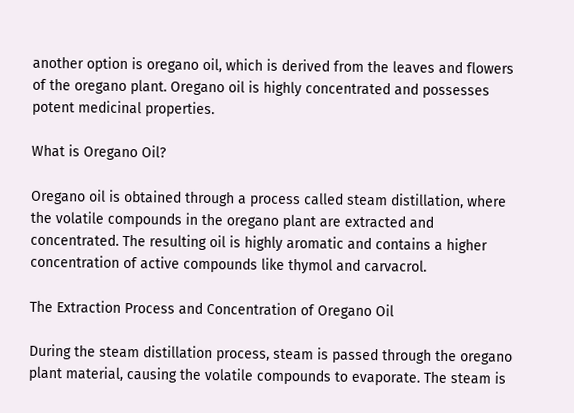another option is oregano oil, which is derived from the leaves and flowers of the oregano plant. Oregano oil is highly concentrated and possesses potent medicinal properties.

What is Oregano Oil?

Oregano oil is obtained through a process called steam distillation, where the volatile compounds in the oregano plant are extracted and concentrated. The resulting oil is highly aromatic and contains a higher concentration of active compounds like thymol and carvacrol.

The Extraction Process and Concentration of Oregano Oil

During the steam distillation process, steam is passed through the oregano plant material, causing the volatile compounds to evaporate. The steam is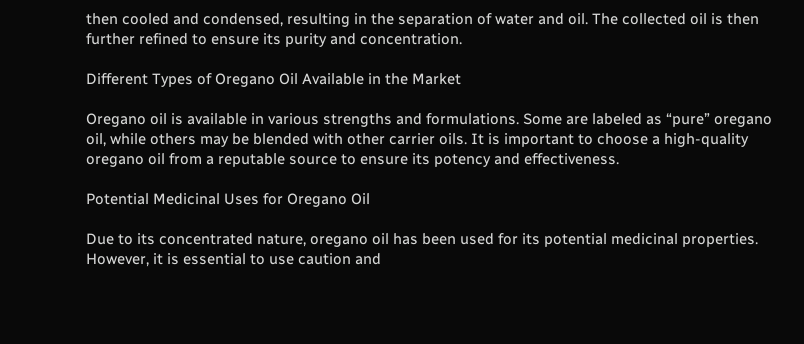then cooled and condensed, resulting in the separation of water and oil. The collected oil is then further refined to ensure its purity and concentration.

Different Types of Oregano Oil Available in the Market

Oregano oil is available in various strengths and formulations. Some are labeled as “pure” oregano oil, while others may be blended with other carrier oils. It is important to choose a high-quality oregano oil from a reputable source to ensure its potency and effectiveness.

Potential Medicinal Uses for Oregano Oil

Due to its concentrated nature, oregano oil has been used for its potential medicinal properties. However, it is essential to use caution and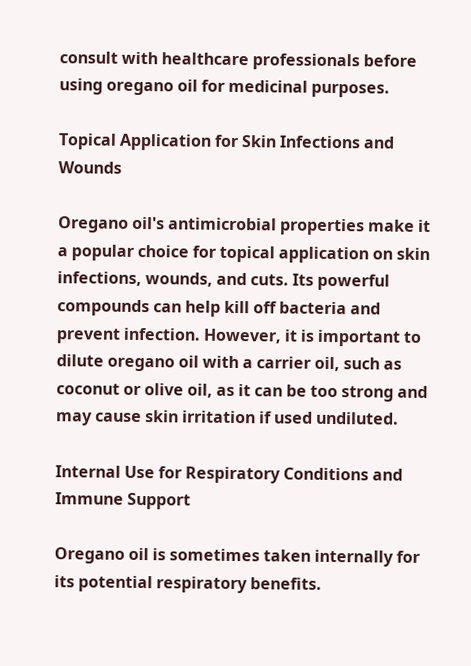consult with healthcare professionals before using oregano oil for medicinal purposes.

Topical Application for Skin Infections and Wounds

Oregano oil's antimicrobial properties make it a popular choice for topical application on skin infections, wounds, and cuts. Its powerful compounds can help kill off bacteria and prevent infection. However, it is important to dilute oregano oil with a carrier oil, such as coconut or olive oil, as it can be too strong and may cause skin irritation if used undiluted.

Internal Use for Respiratory Conditions and Immune Support

Oregano oil is sometimes taken internally for its potential respiratory benefits.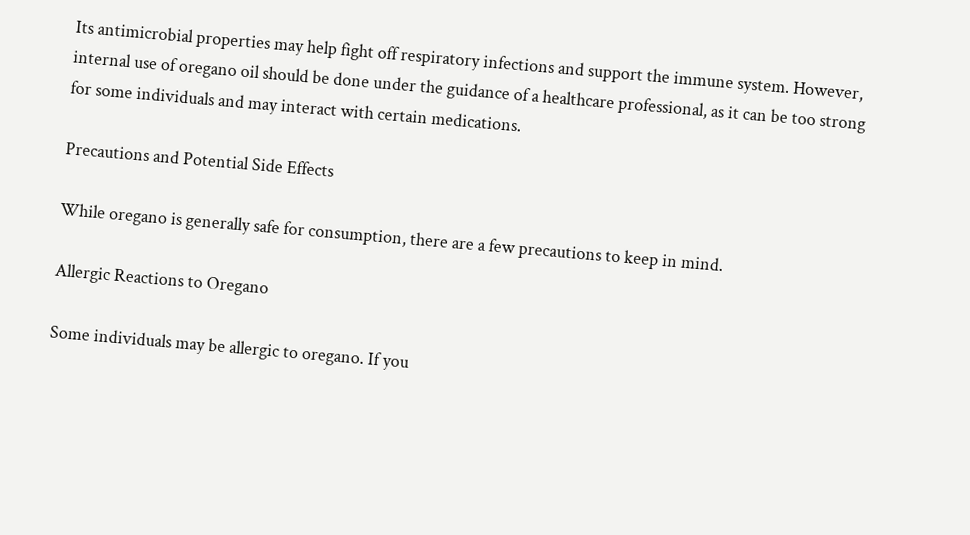Its antimicrobial properties may help fight off respiratory infections and support the immune system. However, internal use of oregano oil should be done under the guidance of a healthcare professional, as it can be too strong for some individuals and may interact with certain medications.

Precautions and Potential Side Effects

While oregano is generally safe for consumption, there are a few precautions to keep in mind.

Allergic Reactions to Oregano

Some individuals may be allergic to oregano. If you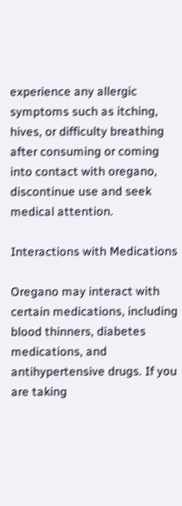experience any allergic symptoms such as itching, hives, or difficulty breathing after consuming or coming into contact with oregano, discontinue use and seek medical attention.

Interactions with Medications

Oregano may interact with certain medications, including blood thinners, diabetes medications, and antihypertensive drugs. If you are taking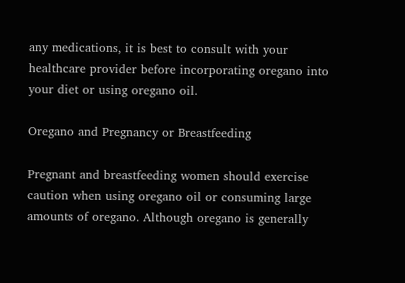any medications, it is best to consult with your healthcare provider before incorporating oregano into your diet or using oregano oil.

Oregano and Pregnancy or Breastfeeding

Pregnant and breastfeeding women should exercise caution when using oregano oil or consuming large amounts of oregano. Although oregano is generally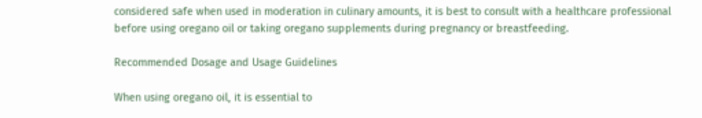considered safe when used in moderation in culinary amounts, it is best to consult with a healthcare professional before using oregano oil or taking oregano supplements during pregnancy or breastfeeding.

Recommended Dosage and Usage Guidelines

When using oregano oil, it is essential to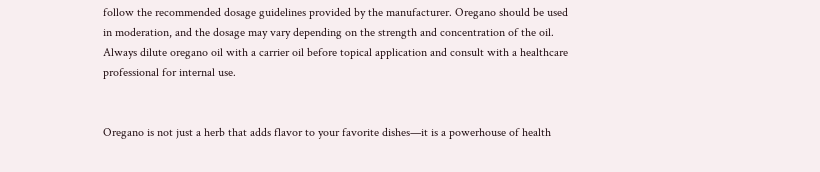follow the recommended dosage guidelines provided by the manufacturer. Oregano should be used in moderation, and the dosage may vary depending on the strength and concentration of the oil. Always dilute oregano oil with a carrier oil before topical application and consult with a healthcare professional for internal use.


Oregano is not just a herb that adds flavor to your favorite dishes—it is a powerhouse of health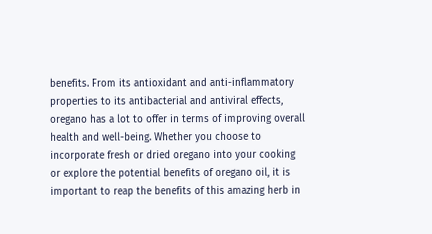benefits. From its antioxidant and anti-inflammatory properties to its antibacterial and antiviral effects, oregano has a lot to offer in terms of improving overall health and well-being. Whether you choose to incorporate fresh or dried oregano into your cooking or explore the potential benefits of oregano oil, it is important to reap the benefits of this amazing herb in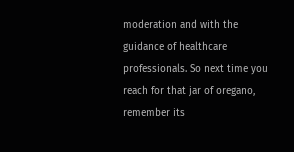moderation and with the guidance of healthcare professionals. So next time you reach for that jar of oregano, remember its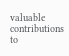valuable contributions to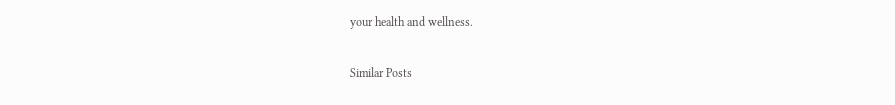your health and wellness.

Similar Posts